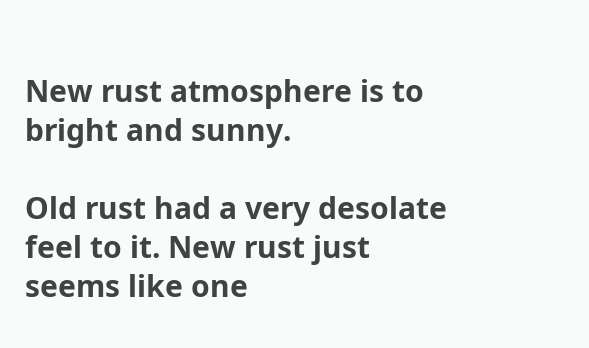New rust atmosphere is to bright and sunny.

Old rust had a very desolate feel to it. New rust just seems like one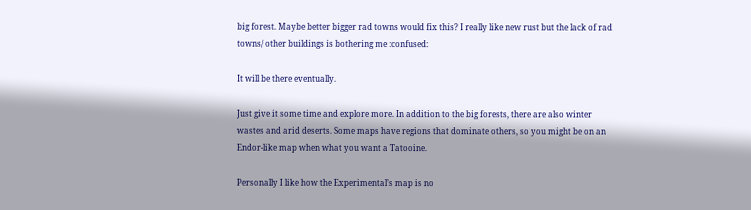big forest. Maybe better bigger rad towns would fix this? I really like new rust but the lack of rad towns/ other buildings is bothering me :confused:

It will be there eventually.

Just give it some time and explore more. In addition to the big forests, there are also winter wastes and arid deserts. Some maps have regions that dominate others, so you might be on an Endor-like map when what you want a Tatooine.

Personally I like how the Experimental’s map is no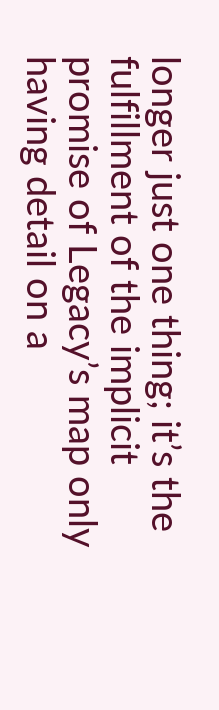longer just one thing; it’s the fulfillment of the implicit promise of Legacy’s map only having detail on a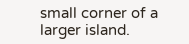small corner of a larger island.